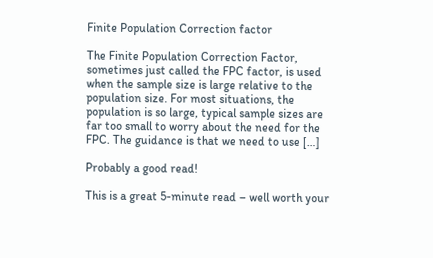Finite Population Correction factor

The Finite Population Correction Factor, sometimes just called the FPC factor, is used when the sample size is large relative to the population size. For most situations, the population is so large, typical sample sizes are far too small to worry about the need for the FPC. The guidance is that we need to use […]

Probably a good read!

This is a great 5-minute read – well worth your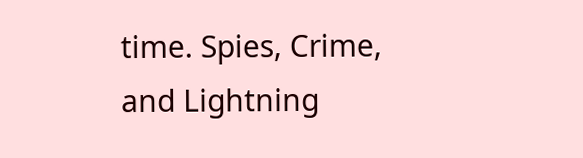time. Spies, Crime, and Lightning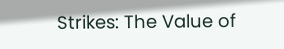Strikes: The Value of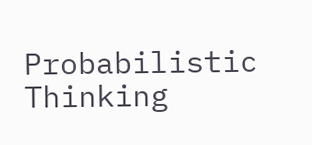Probabilistic Thinking